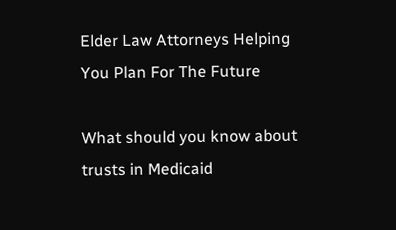Elder Law Attorneys Helping You Plan For The Future

What should you know about trusts in Medicaid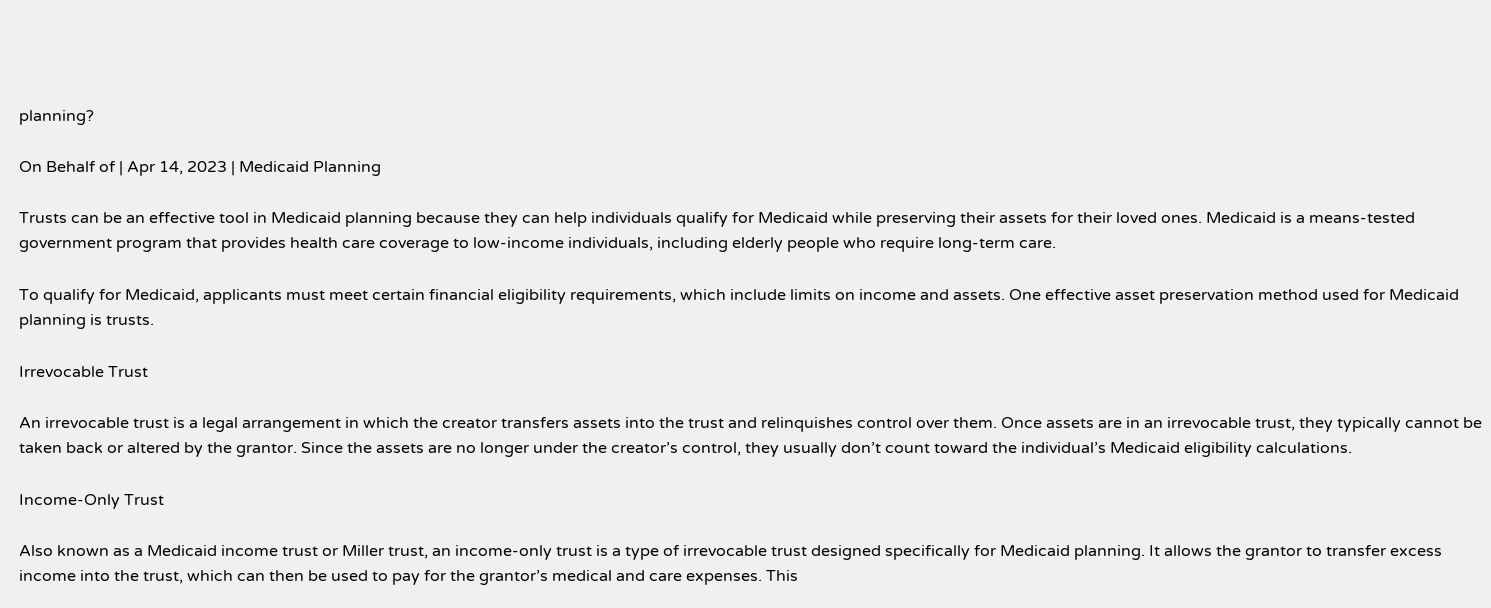planning?

On Behalf of | Apr 14, 2023 | Medicaid Planning

Trusts can be an effective tool in Medicaid planning because they can help individuals qualify for Medicaid while preserving their assets for their loved ones. Medicaid is a means-tested government program that provides health care coverage to low-income individuals, including elderly people who require long-term care.

To qualify for Medicaid, applicants must meet certain financial eligibility requirements, which include limits on income and assets. One effective asset preservation method used for Medicaid planning is trusts.

Irrevocable Trust

An irrevocable trust is a legal arrangement in which the creator transfers assets into the trust and relinquishes control over them. Once assets are in an irrevocable trust, they typically cannot be taken back or altered by the grantor. Since the assets are no longer under the creator’s control, they usually don’t count toward the individual’s Medicaid eligibility calculations.

Income-Only Trust

Also known as a Medicaid income trust or Miller trust, an income-only trust is a type of irrevocable trust designed specifically for Medicaid planning. It allows the grantor to transfer excess income into the trust, which can then be used to pay for the grantor’s medical and care expenses. This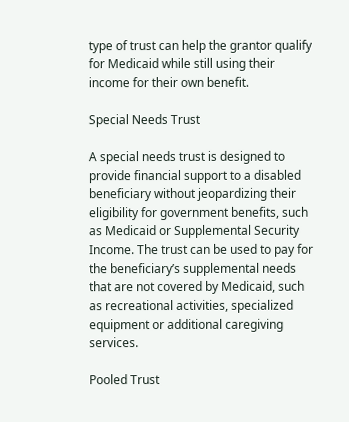type of trust can help the grantor qualify for Medicaid while still using their income for their own benefit.

Special Needs Trust

A special needs trust is designed to provide financial support to a disabled beneficiary without jeopardizing their eligibility for government benefits, such as Medicaid or Supplemental Security Income. The trust can be used to pay for the beneficiary’s supplemental needs that are not covered by Medicaid, such as recreational activities, specialized equipment or additional caregiving services.

Pooled Trust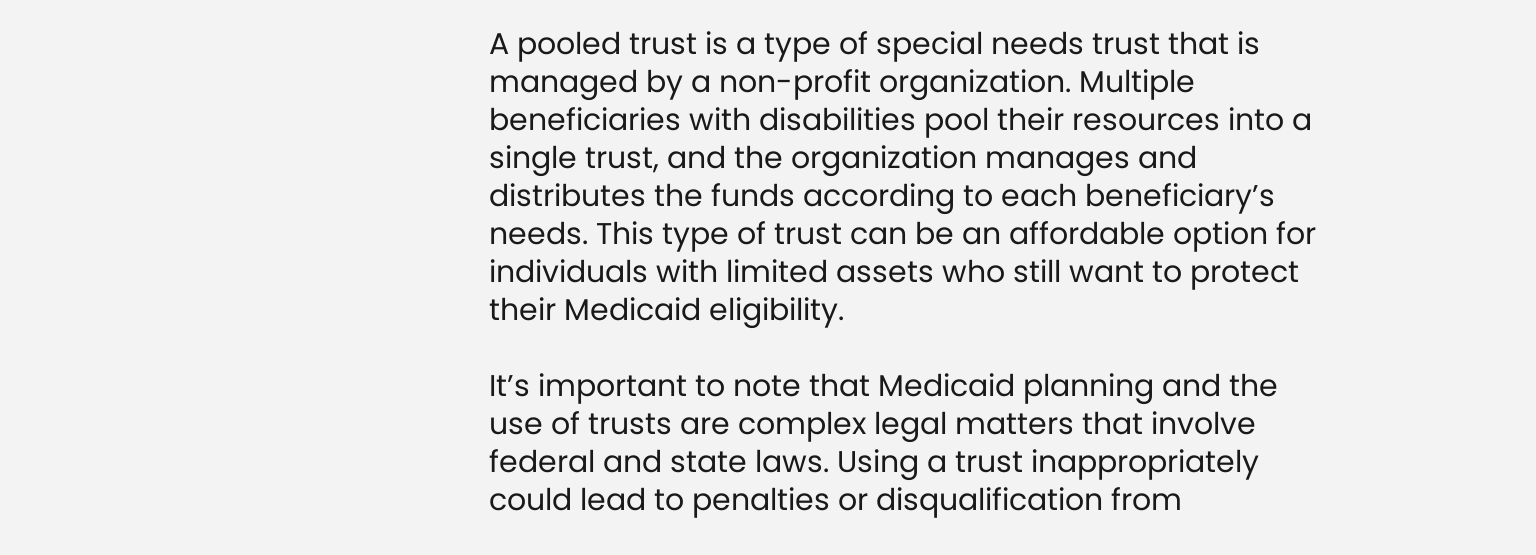A pooled trust is a type of special needs trust that is managed by a non-profit organization. Multiple beneficiaries with disabilities pool their resources into a single trust, and the organization manages and distributes the funds according to each beneficiary’s needs. This type of trust can be an affordable option for individuals with limited assets who still want to protect their Medicaid eligibility.

It’s important to note that Medicaid planning and the use of trusts are complex legal matters that involve federal and state laws. Using a trust inappropriately could lead to penalties or disqualification from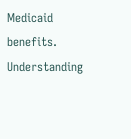Medicaid benefits. Understanding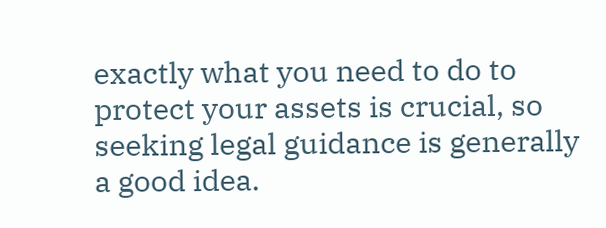exactly what you need to do to protect your assets is crucial, so seeking legal guidance is generally a good idea.